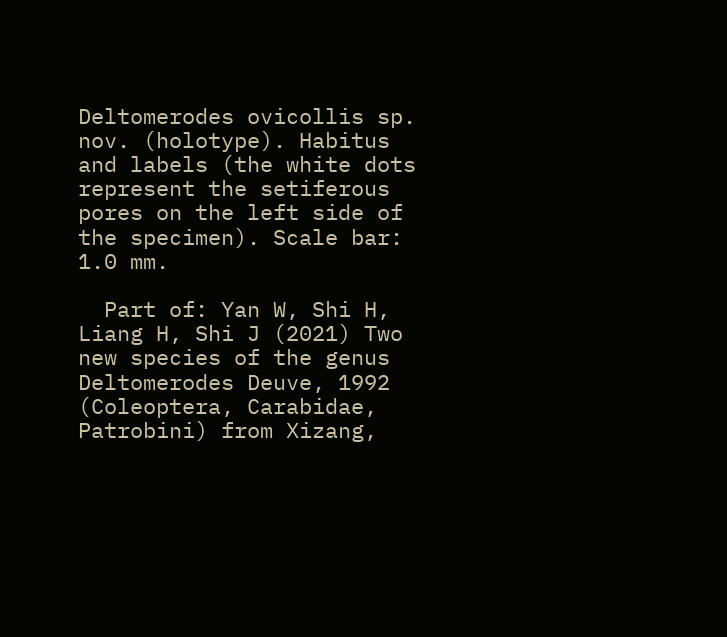Deltomerodes ovicollis sp. nov. (holotype). Habitus and labels (the white dots represent the setiferous pores on the left side of the specimen). Scale bar: 1.0 mm.

  Part of: Yan W, Shi H, Liang H, Shi J (2021) Two new species of the genus Deltomerodes Deuve, 1992 (Coleoptera, Carabidae, Patrobini) from Xizang,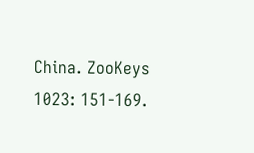China. ZooKeys 1023: 151-169.